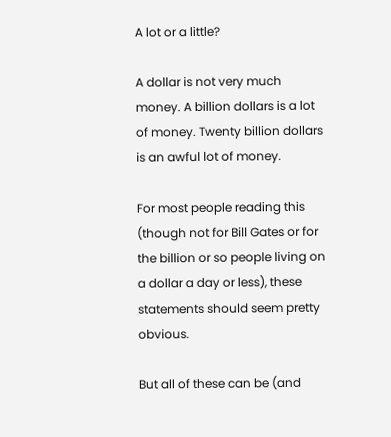A lot or a little?

A dollar is not very much money. A billion dollars is a lot of money. Twenty billion dollars is an awful lot of money.

For most people reading this (though not for Bill Gates or for the billion or so people living on a dollar a day or less), these statements should seem pretty obvious.

But all of these can be (and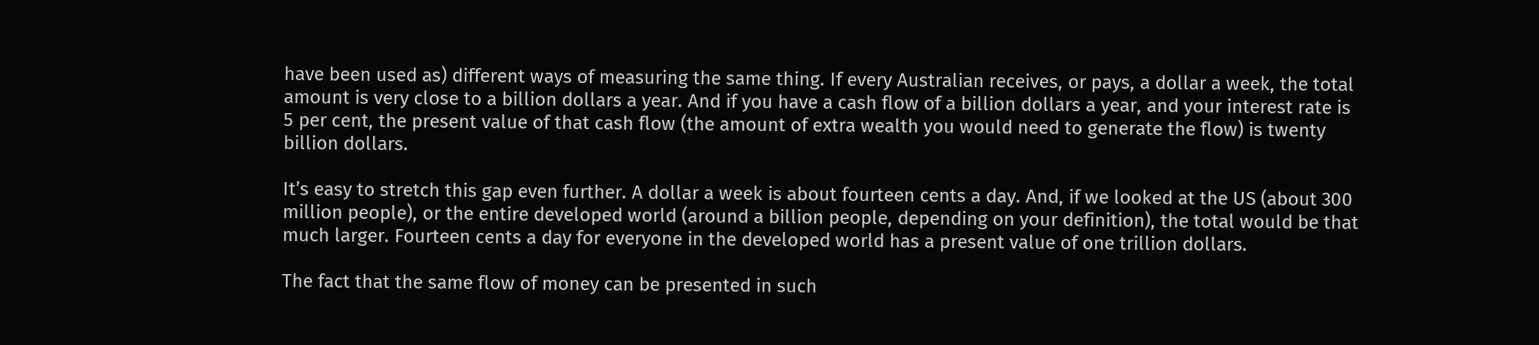have been used as) different ways of measuring the same thing. If every Australian receives, or pays, a dollar a week, the total amount is very close to a billion dollars a year. And if you have a cash flow of a billion dollars a year, and your interest rate is 5 per cent, the present value of that cash flow (the amount of extra wealth you would need to generate the flow) is twenty billion dollars.

It’s easy to stretch this gap even further. A dollar a week is about fourteen cents a day. And, if we looked at the US (about 300 million people), or the entire developed world (around a billion people, depending on your definition), the total would be that much larger. Fourteen cents a day for everyone in the developed world has a present value of one trillion dollars.

The fact that the same flow of money can be presented in such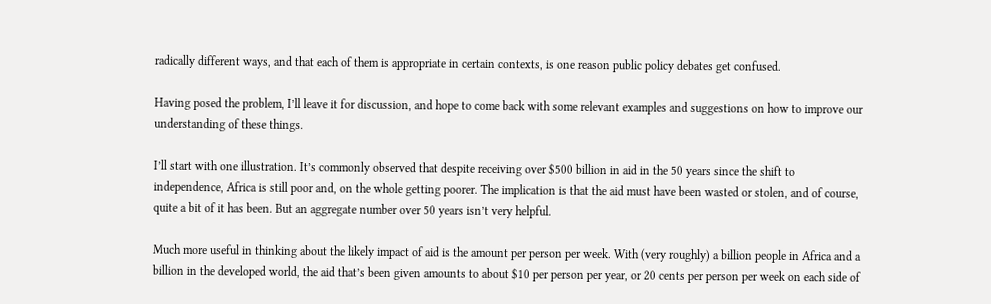radically different ways, and that each of them is appropriate in certain contexts, is one reason public policy debates get confused.

Having posed the problem, I’ll leave it for discussion, and hope to come back with some relevant examples and suggestions on how to improve our understanding of these things.

I’ll start with one illustration. It’s commonly observed that despite receiving over $500 billion in aid in the 50 years since the shift to independence, Africa is still poor and, on the whole getting poorer. The implication is that the aid must have been wasted or stolen, and of course, quite a bit of it has been. But an aggregate number over 50 years isn’t very helpful.

Much more useful in thinking about the likely impact of aid is the amount per person per week. With (very roughly) a billion people in Africa and a billion in the developed world, the aid that’s been given amounts to about $10 per person per year, or 20 cents per person per week on each side of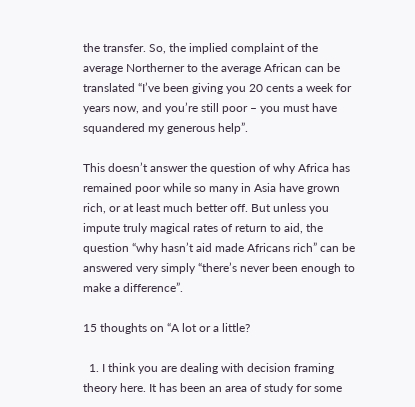the transfer. So, the implied complaint of the average Northerner to the average African can be translated “I’ve been giving you 20 cents a week for years now, and you’re still poor – you must have squandered my generous help”.

This doesn’t answer the question of why Africa has remained poor while so many in Asia have grown rich, or at least much better off. But unless you impute truly magical rates of return to aid, the question “why hasn’t aid made Africans rich” can be answered very simply “there’s never been enough to make a difference”.

15 thoughts on “A lot or a little?

  1. I think you are dealing with decision framing theory here. It has been an area of study for some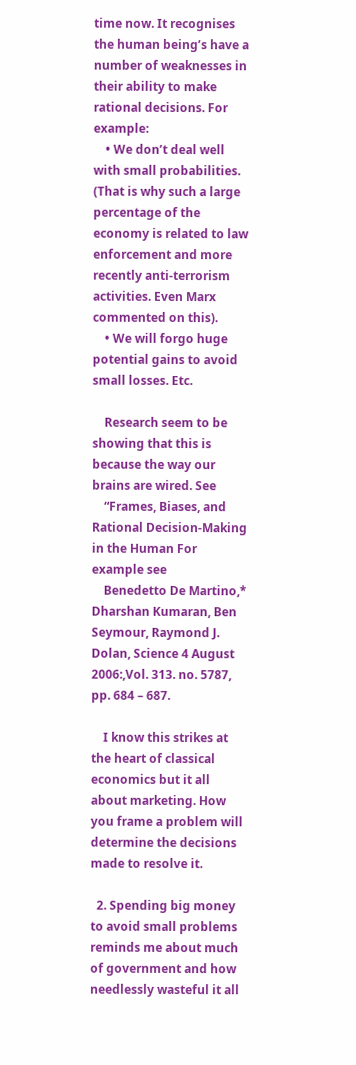time now. It recognises the human being’s have a number of weaknesses in their ability to make rational decisions. For example:
    • We don’t deal well with small probabilities. (That is why such a large percentage of the economy is related to law enforcement and more recently anti-terrorism activities. Even Marx commented on this).
    • We will forgo huge potential gains to avoid small losses. Etc.

    Research seem to be showing that this is because the way our brains are wired. See
    “Frames, Biases, and Rational Decision-Making in the Human For example see
    Benedetto De Martino,* Dharshan Kumaran, Ben Seymour, Raymond J. Dolan, Science 4 August 2006:,Vol. 313. no. 5787, pp. 684 – 687.

    I know this strikes at the heart of classical economics but it all about marketing. How you frame a problem will determine the decisions made to resolve it.

  2. Spending big money to avoid small problems reminds me about much of government and how needlessly wasteful it all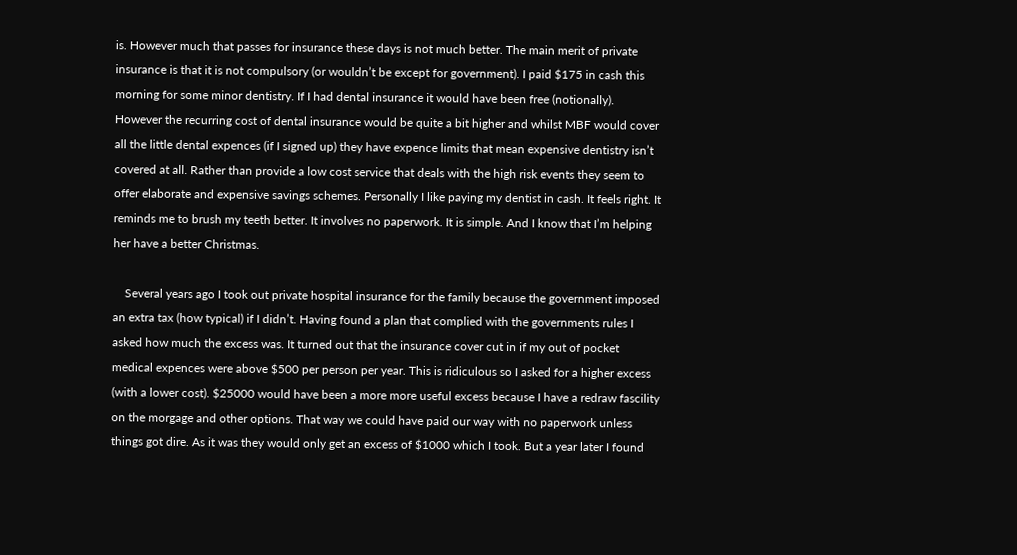is. However much that passes for insurance these days is not much better. The main merit of private insurance is that it is not compulsory (or wouldn’t be except for government). I paid $175 in cash this morning for some minor dentistry. If I had dental insurance it would have been free (notionally). However the recurring cost of dental insurance would be quite a bit higher and whilst MBF would cover all the little dental expences (if I signed up) they have expence limits that mean expensive dentistry isn’t covered at all. Rather than provide a low cost service that deals with the high risk events they seem to offer elaborate and expensive savings schemes. Personally I like paying my dentist in cash. It feels right. It reminds me to brush my teeth better. It involves no paperwork. It is simple. And I know that I’m helping her have a better Christmas.

    Several years ago I took out private hospital insurance for the family because the government imposed an extra tax (how typical) if I didn’t. Having found a plan that complied with the governments rules I asked how much the excess was. It turned out that the insurance cover cut in if my out of pocket medical expences were above $500 per person per year. This is ridiculous so I asked for a higher excess (with a lower cost). $25000 would have been a more more useful excess because I have a redraw fascility on the morgage and other options. That way we could have paid our way with no paperwork unless things got dire. As it was they would only get an excess of $1000 which I took. But a year later I found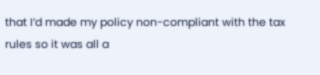that I’d made my policy non-compliant with the tax rules so it was all a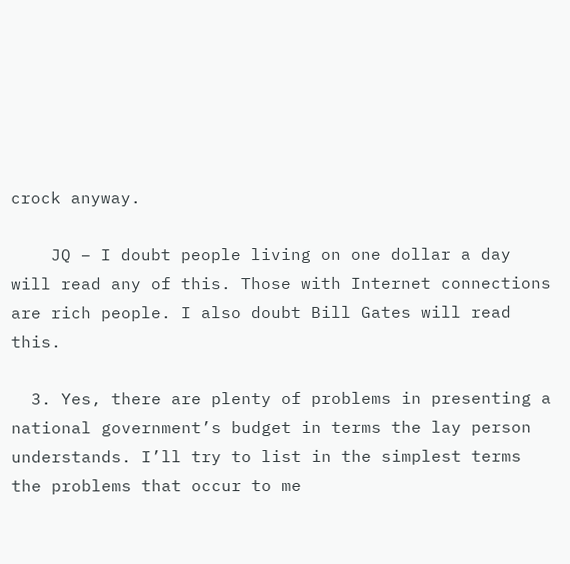crock anyway.

    JQ – I doubt people living on one dollar a day will read any of this. Those with Internet connections are rich people. I also doubt Bill Gates will read this.

  3. Yes, there are plenty of problems in presenting a national government’s budget in terms the lay person understands. I’ll try to list in the simplest terms the problems that occur to me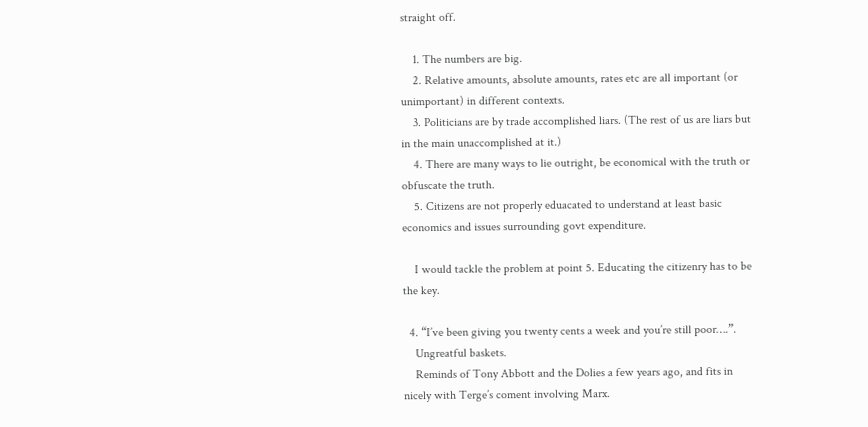straight off.

    1. The numbers are big.
    2. Relative amounts, absolute amounts, rates etc are all important (or unimportant) in different contexts.
    3. Politicians are by trade accomplished liars. (The rest of us are liars but in the main unaccomplished at it.)
    4. There are many ways to lie outright, be economical with the truth or obfuscate the truth.
    5. Citizens are not properly eduacated to understand at least basic economics and issues surrounding govt expenditure.

    I would tackle the problem at point 5. Educating the citizenry has to be the key.

  4. “I’ve been giving you twenty cents a week and you’re still poor….”.
    Ungreatful baskets.
    Reminds of Tony Abbott and the Dolies a few years ago, and fits in nicely with Terge’s coment involving Marx.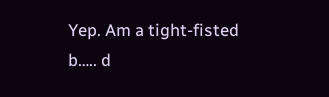Yep. Am a tight-fisted b….. d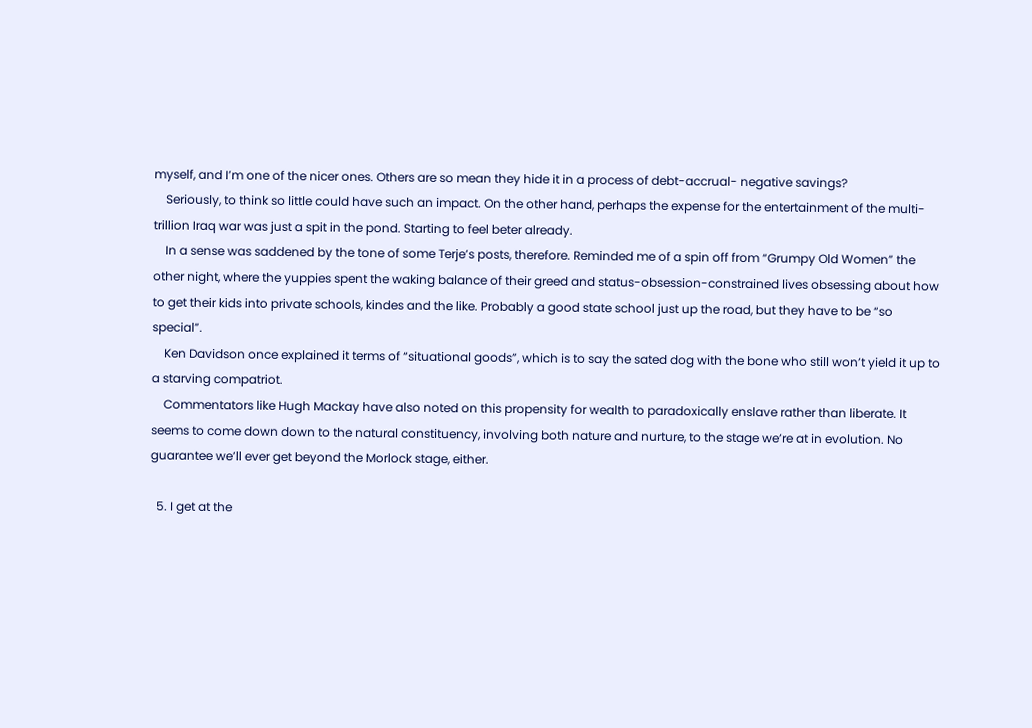myself, and I’m one of the nicer ones. Others are so mean they hide it in a process of debt-accrual- negative savings?
    Seriously, to think so little could have such an impact. On the other hand, perhaps the expense for the entertainment of the multi-trillion Iraq war was just a spit in the pond. Starting to feel beter already.
    In a sense was saddened by the tone of some Terje’s posts, therefore. Reminded me of a spin off from “Grumpy Old Women” the other night, where the yuppies spent the waking balance of their greed and status-obsession-constrained lives obsessing about how to get their kids into private schools, kindes and the like. Probably a good state school just up the road, but they have to be “so special”.
    Ken Davidson once explained it terms of “situational goods”, which is to say the sated dog with the bone who still won’t yield it up to a starving compatriot.
    Commentators like Hugh Mackay have also noted on this propensity for wealth to paradoxically enslave rather than liberate. It seems to come down down to the natural constituency, involving both nature and nurture, to the stage we’re at in evolution. No guarantee we’ll ever get beyond the Morlock stage, either.

  5. I get at the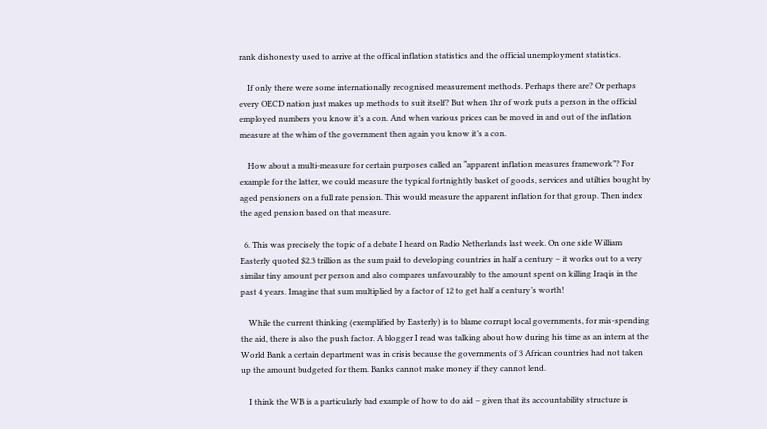rank dishonesty used to arrive at the offical inflation statistics and the official unemployment statistics.

    If only there were some internationally recognised measurement methods. Perhaps there are? Or perhaps every OECD nation just makes up methods to suit itself? But when 1hr of work puts a person in the official employed numbers you know it’s a con. And when various prices can be moved in and out of the inflation measure at the whim of the government then again you know it’s a con.

    How about a multi-measure for certain purposes called an “apparent inflation measures framework”? For example for the latter, we could measure the typical fortnightly basket of goods, services and utilties bought by aged pensioners on a full rate pension. This would measure the apparent inflation for that group. Then index the aged pension based on that measure.

  6. This was precisely the topic of a debate I heard on Radio Netherlands last week. On one side William Easterly quoted $2.3 trillion as the sum paid to developing countries in half a century – it works out to a very similar tiny amount per person and also compares unfavourably to the amount spent on killing Iraqis in the past 4 years. Imagine that sum multiplied by a factor of 12 to get half a century’s worth!

    While the current thinking (exemplified by Easterly) is to blame corrupt local governments, for mis-spending the aid, there is also the push factor. A blogger I read was talking about how during his time as an intern at the World Bank a certain department was in crisis because the governments of 3 African countries had not taken up the amount budgeted for them. Banks cannot make money if they cannot lend.

    I think the WB is a particularly bad example of how to do aid – given that its accountability structure is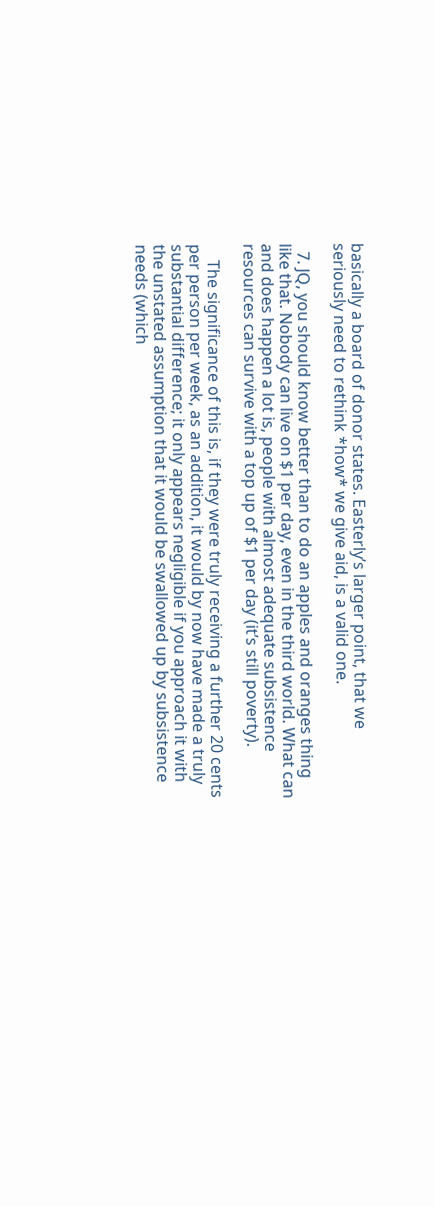basically a board of donor states. Easterly’s larger point, that we seriously need to rethink *how* we give aid, is a valid one.

  7. JQ, you should know better than to do an apples and oranges thing like that. Nobody can live on $1 per day, even in the third world. What can and does happen a lot is, people with almost adequate subsistence resources can survive with a top up of $1 per day (it’s still poverty).

    The significance of this is, if they were truly receiving a further 20 cents per person per week, as an addition, it would by now have made a truly substantial difference; it only appears negligible if you approach it with the unstated assumption that it would be swallowed up by subsistence needs (which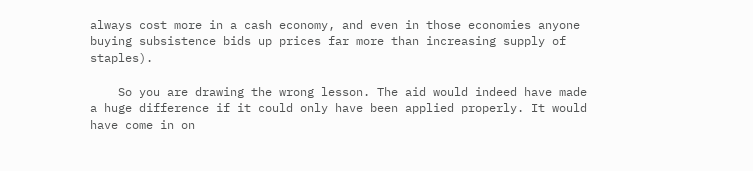always cost more in a cash economy, and even in those economies anyone buying subsistence bids up prices far more than increasing supply of staples).

    So you are drawing the wrong lesson. The aid would indeed have made a huge difference if it could only have been applied properly. It would have come in on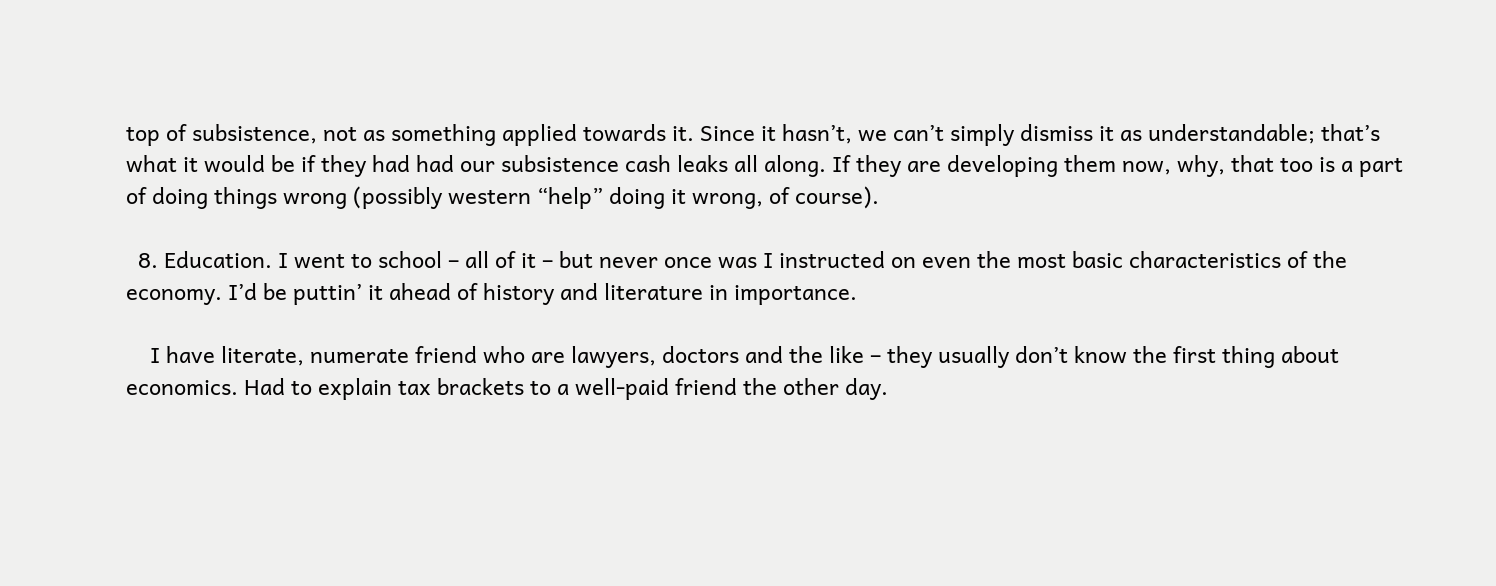top of subsistence, not as something applied towards it. Since it hasn’t, we can’t simply dismiss it as understandable; that’s what it would be if they had had our subsistence cash leaks all along. If they are developing them now, why, that too is a part of doing things wrong (possibly western “help” doing it wrong, of course).

  8. Education. I went to school – all of it – but never once was I instructed on even the most basic characteristics of the economy. I’d be puttin’ it ahead of history and literature in importance.

    I have literate, numerate friend who are lawyers, doctors and the like – they usually don’t know the first thing about economics. Had to explain tax brackets to a well-paid friend the other day.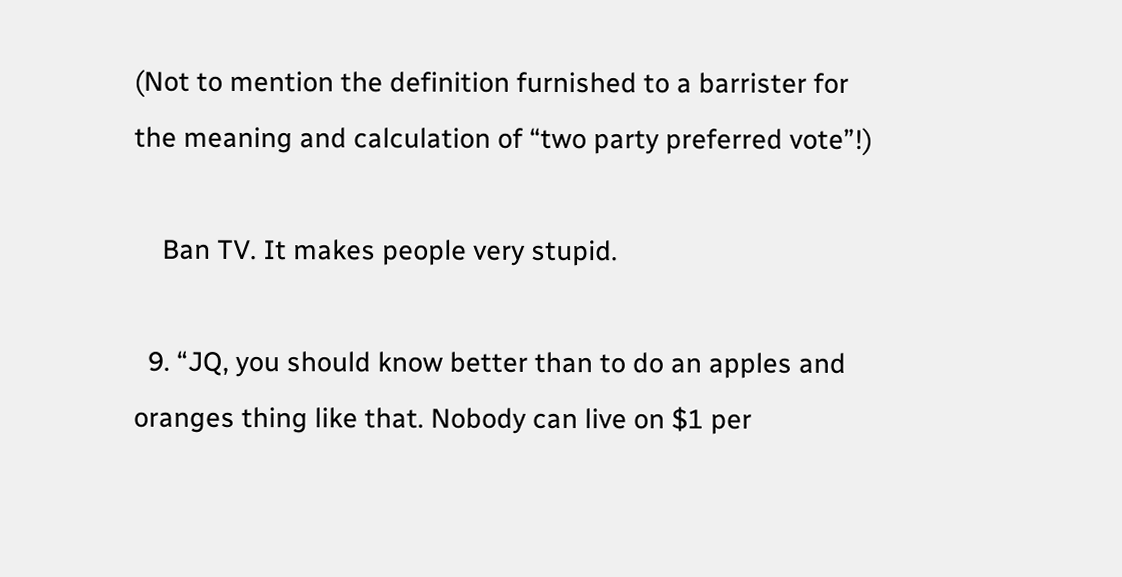(Not to mention the definition furnished to a barrister for the meaning and calculation of “two party preferred vote”!)

    Ban TV. It makes people very stupid.

  9. “JQ, you should know better than to do an apples and oranges thing like that. Nobody can live on $1 per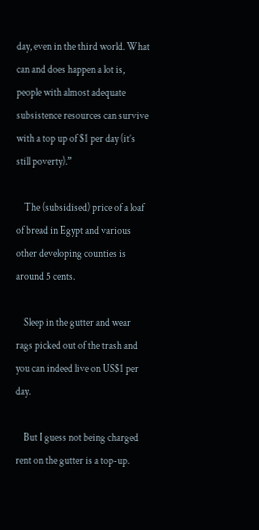day, even in the third world. What can and does happen a lot is, people with almost adequate subsistence resources can survive with a top up of $1 per day (it’s still poverty).”

    The (subsidised) price of a loaf of bread in Egypt and various other developing counties is around 5 cents.

    Sleep in the gutter and wear rags picked out of the trash and you can indeed live on US$1 per day.

    But I guess not being charged rent on the gutter is a top-up.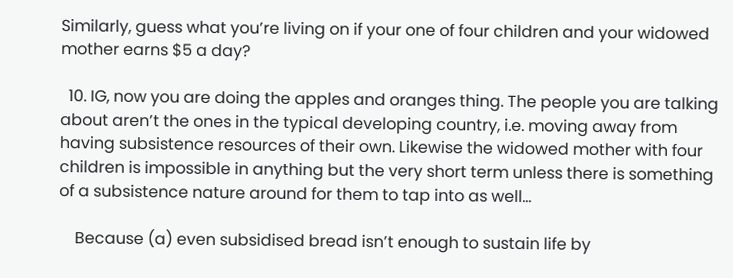Similarly, guess what you’re living on if your one of four children and your widowed mother earns $5 a day?

  10. IG, now you are doing the apples and oranges thing. The people you are talking about aren’t the ones in the typical developing country, i.e. moving away from having subsistence resources of their own. Likewise the widowed mother with four children is impossible in anything but the very short term unless there is something of a subsistence nature around for them to tap into as well…

    Because (a) even subsidised bread isn’t enough to sustain life by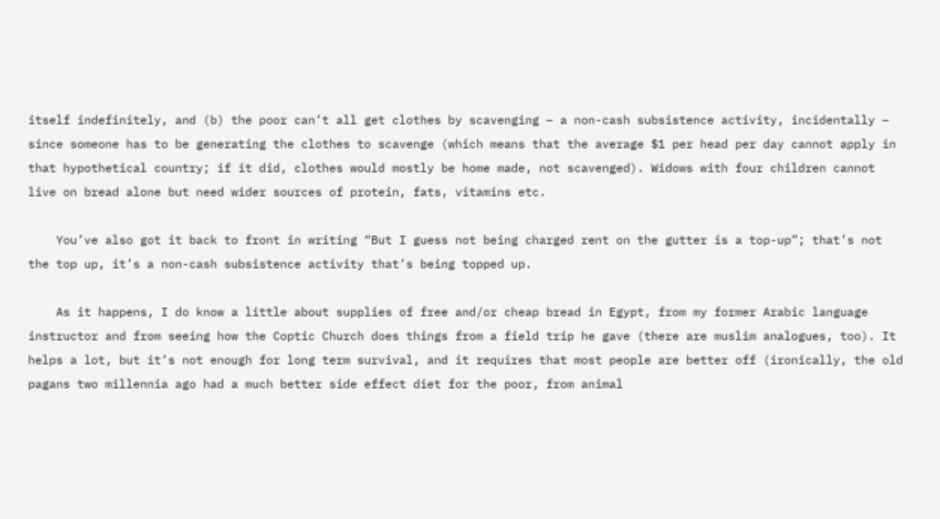itself indefinitely, and (b) the poor can’t all get clothes by scavenging – a non-cash subsistence activity, incidentally – since someone has to be generating the clothes to scavenge (which means that the average $1 per head per day cannot apply in that hypothetical country; if it did, clothes would mostly be home made, not scavenged). Widows with four children cannot live on bread alone but need wider sources of protein, fats, vitamins etc.

    You’ve also got it back to front in writing “But I guess not being charged rent on the gutter is a top-up”; that’s not the top up, it’s a non-cash subsistence activity that’s being topped up.

    As it happens, I do know a little about supplies of free and/or cheap bread in Egypt, from my former Arabic language instructor and from seeing how the Coptic Church does things from a field trip he gave (there are muslim analogues, too). It helps a lot, but it’s not enough for long term survival, and it requires that most people are better off (ironically, the old pagans two millennia ago had a much better side effect diet for the poor, from animal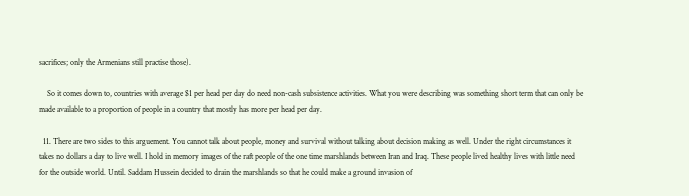sacrifices; only the Armenians still practise those).

    So it comes down to, countries with average $1 per head per day do need non-cash subsistence activities. What you were describing was something short term that can only be made available to a proportion of people in a country that mostly has more per head per day.

  11. There are two sides to this arguement. You cannot talk about people, money and survival without talking about decision making as well. Under the right circumstances it takes no dollars a day to live well. I hold in memory images of the raft people of the one time marshlands between Iran and Iraq. These people lived healthy lives with little need for the outside world. Until. Saddam Hussein decided to drain the marshlands so that he could make a ground invasion of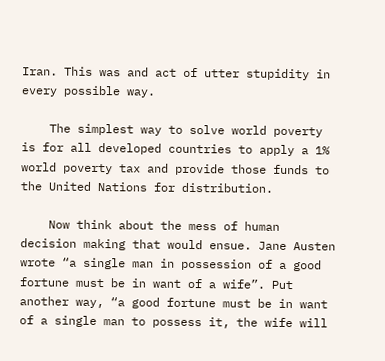Iran. This was and act of utter stupidity in every possible way.

    The simplest way to solve world poverty is for all developed countries to apply a 1% world poverty tax and provide those funds to the United Nations for distribution.

    Now think about the mess of human decision making that would ensue. Jane Austen wrote “a single man in possession of a good fortune must be in want of a wife”. Put another way, “a good fortune must be in want of a single man to possess it, the wife will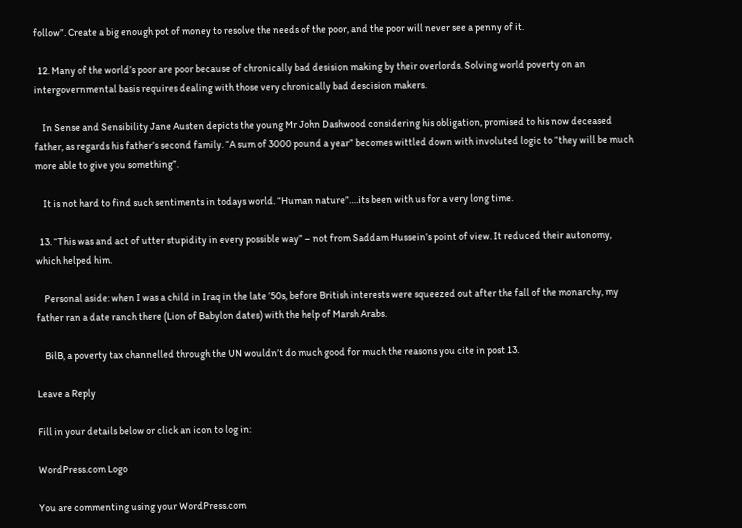follow”. Create a big enough pot of money to resolve the needs of the poor, and the poor will never see a penny of it.

  12. Many of the world’s poor are poor because of chronically bad desision making by their overlords. Solving world poverty on an intergovernmental basis requires dealing with those very chronically bad descision makers.

    In Sense and Sensibility Jane Austen depicts the young Mr John Dashwood considering his obligation, promised to his now deceased father, as regards his father’s second family. “A sum of 3000 pound a year” becomes wittled down with involuted logic to “they will be much more able to give you something”.

    It is not hard to find such sentiments in todays world. “Human nature”….its been with us for a very long time.

  13. “This was and act of utter stupidity in every possible way” – not from Saddam Hussein’s point of view. It reduced their autonomy, which helped him.

    Personal aside: when I was a child in Iraq in the late ’50s, before British interests were squeezed out after the fall of the monarchy, my father ran a date ranch there (Lion of Babylon dates) with the help of Marsh Arabs.

    BilB, a poverty tax channelled through the UN wouldn’t do much good for much the reasons you cite in post 13.

Leave a Reply

Fill in your details below or click an icon to log in:

WordPress.com Logo

You are commenting using your WordPress.com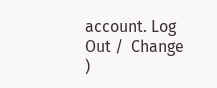account. Log Out /  Change )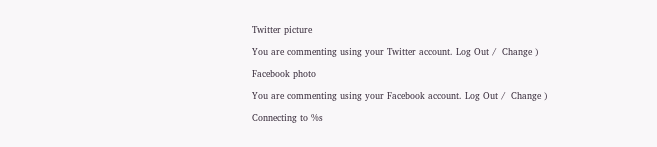Twitter picture

You are commenting using your Twitter account. Log Out /  Change )

Facebook photo

You are commenting using your Facebook account. Log Out /  Change )

Connecting to %s